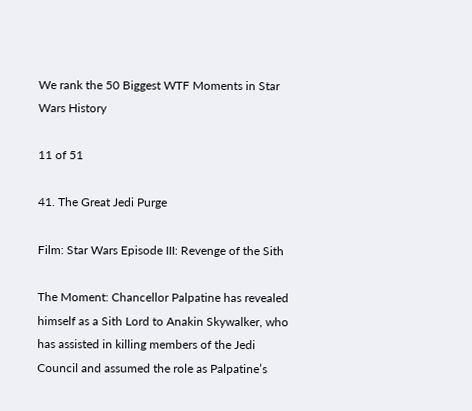We rank the 50 Biggest WTF Moments in Star Wars History

11 of 51

41. The Great Jedi Purge

Film: Star Wars Episode III: Revenge of the Sith

The Moment: Chancellor Palpatine has revealed himself as a Sith Lord to Anakin Skywalker, who has assisted in killing members of the Jedi Council and assumed the role as Palpatine’s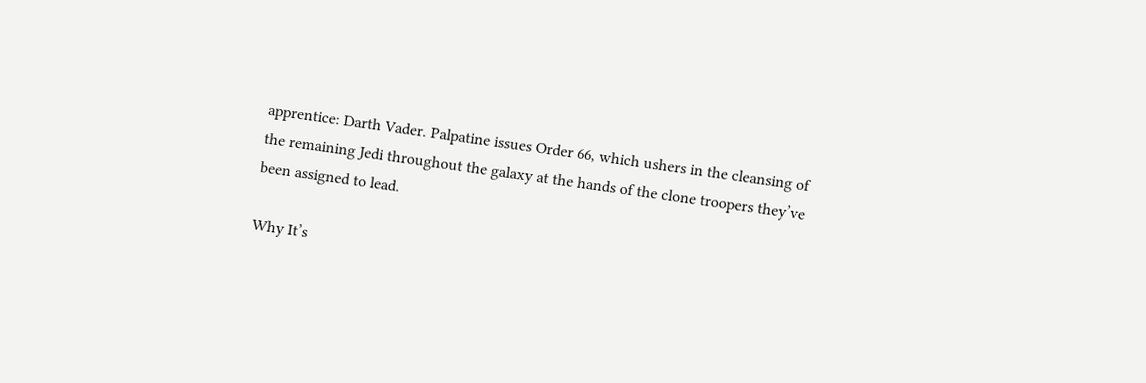apprentice: Darth Vader. Palpatine issues Order 66, which ushers in the cleansing of the remaining Jedi throughout the galaxy at the hands of the clone troopers they’ve been assigned to lead.

Why It’s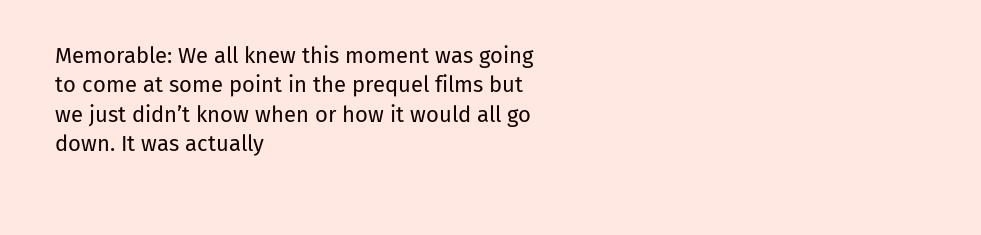Memorable: We all knew this moment was going to come at some point in the prequel films but we just didn’t know when or how it would all go down. It was actually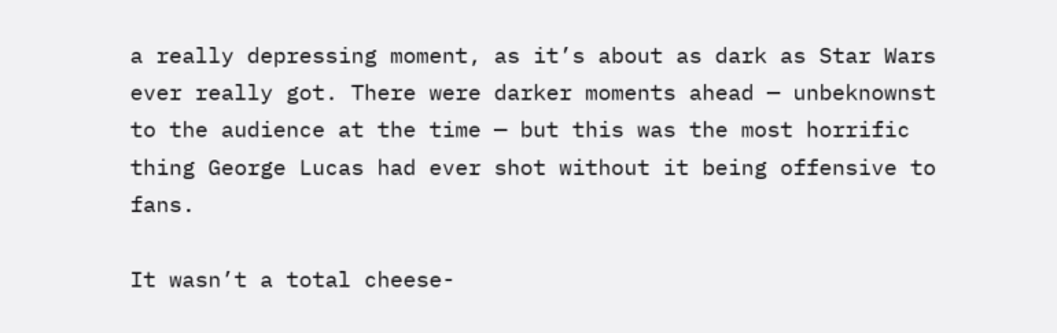a really depressing moment, as it’s about as dark as Star Wars ever really got. There were darker moments ahead — unbeknownst to the audience at the time — but this was the most horrific thing George Lucas had ever shot without it being offensive to fans.

It wasn’t a total cheese-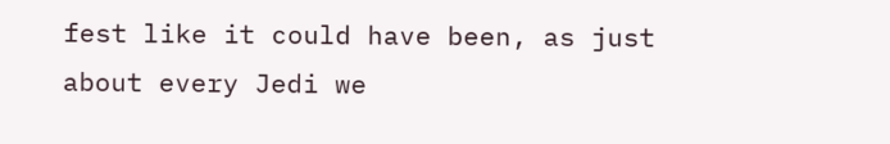fest like it could have been, as just about every Jedi we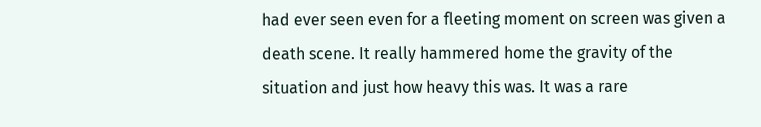had ever seen even for a fleeting moment on screen was given a death scene. It really hammered home the gravity of the situation and just how heavy this was. It was a rare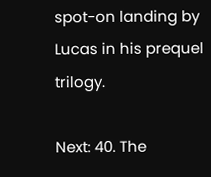spot-on landing by Lucas in his prequel trilogy.

Next: 40. The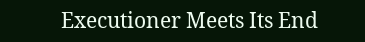Executioner Meets Its End